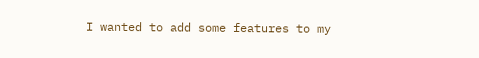I wanted to add some features to my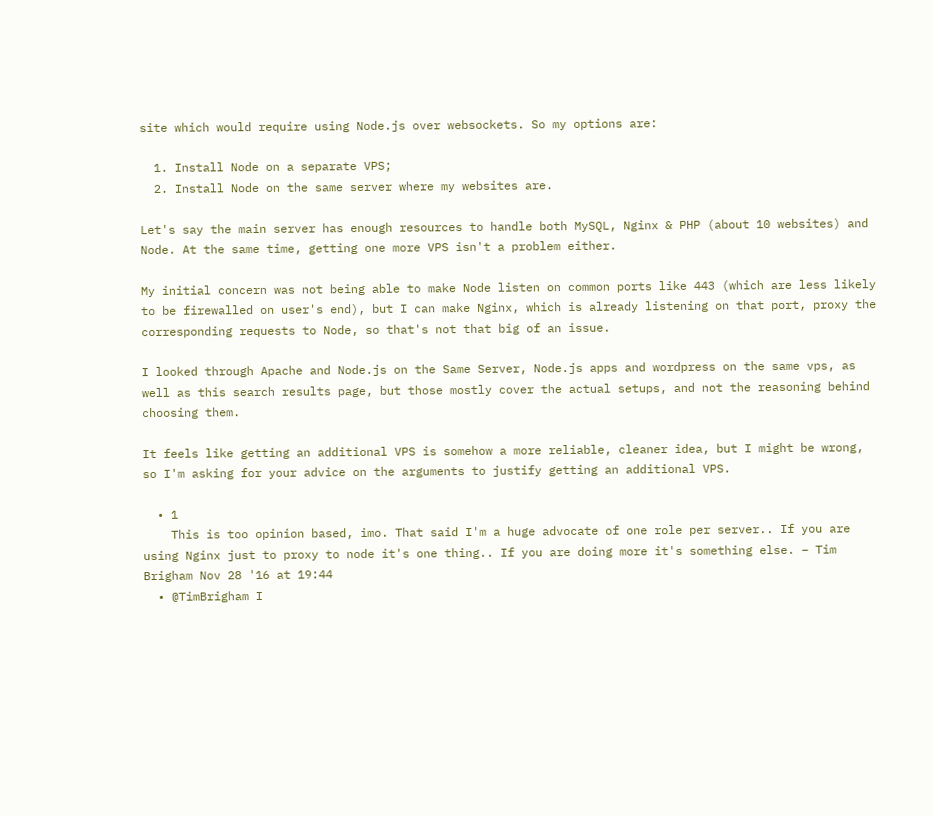site which would require using Node.js over websockets. So my options are:

  1. Install Node on a separate VPS;
  2. Install Node on the same server where my websites are.

Let's say the main server has enough resources to handle both MySQL, Nginx & PHP (about 10 websites) and Node. At the same time, getting one more VPS isn't a problem either.

My initial concern was not being able to make Node listen on common ports like 443 (which are less likely to be firewalled on user's end), but I can make Nginx, which is already listening on that port, proxy the corresponding requests to Node, so that's not that big of an issue.

I looked through Apache and Node.js on the Same Server, Node.js apps and wordpress on the same vps, as well as this search results page, but those mostly cover the actual setups, and not the reasoning behind choosing them.

It feels like getting an additional VPS is somehow a more reliable, cleaner idea, but I might be wrong, so I'm asking for your advice on the arguments to justify getting an additional VPS.

  • 1
    This is too opinion based, imo. That said I'm a huge advocate of one role per server.. If you are using Nginx just to proxy to node it's one thing.. If you are doing more it's something else. – Tim Brigham Nov 28 '16 at 19:44
  • @TimBrigham I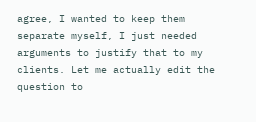agree, I wanted to keep them separate myself, I just needed arguments to justify that to my clients. Let me actually edit the question to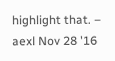highlight that. – aexl Nov 28 '16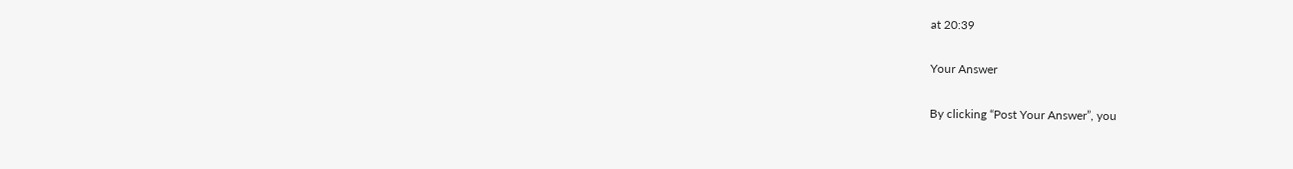at 20:39

Your Answer

By clicking “Post Your Answer”, you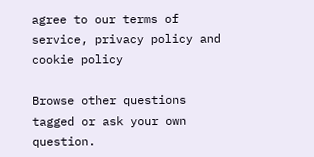agree to our terms of service, privacy policy and cookie policy

Browse other questions tagged or ask your own question.